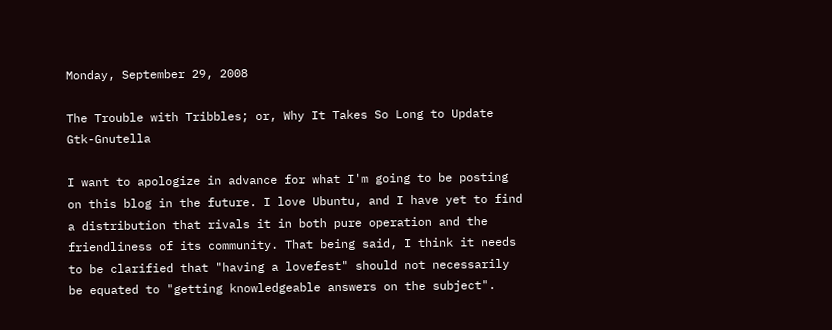Monday, September 29, 2008

The Trouble with Tribbles; or, Why It Takes So Long to Update Gtk-Gnutella

I want to apologize in advance for what I'm going to be posting on this blog in the future. I love Ubuntu, and I have yet to find a distribution that rivals it in both pure operation and the friendliness of its community. That being said, I think it needs to be clarified that "having a lovefest" should not necessarily be equated to "getting knowledgeable answers on the subject".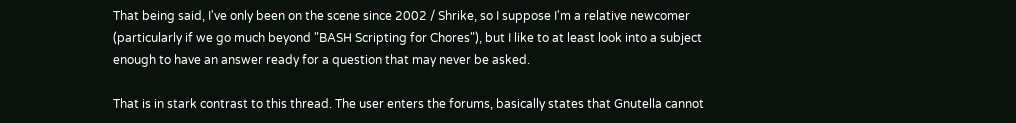That being said, I've only been on the scene since 2002 / Shrike, so I suppose I'm a relative newcomer (particularly if we go much beyond "BASH Scripting for Chores"), but I like to at least look into a subject enough to have an answer ready for a question that may never be asked.

That is in stark contrast to this thread. The user enters the forums, basically states that Gnutella cannot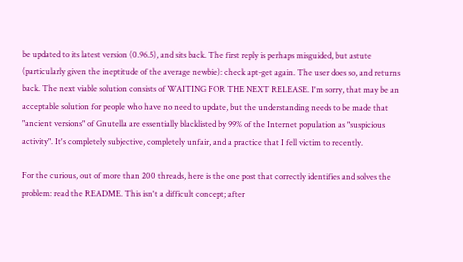be updated to its latest version (0.96.5), and sits back. The first reply is perhaps misguided, but astute (particularly given the ineptitude of the average newbie): check apt-get again. The user does so, and returns back. The next viable solution consists of WAITING FOR THE NEXT RELEASE. I'm sorry, that may be an acceptable solution for people who have no need to update, but the understanding needs to be made that "ancient versions" of Gnutella are essentially blacklisted by 99% of the Internet population as "suspicious activity". It's completely subjective, completely unfair, and a practice that I fell victim to recently.

For the curious, out of more than 200 threads, here is the one post that correctly identifies and solves the problem: read the README. This isn't a difficult concept; after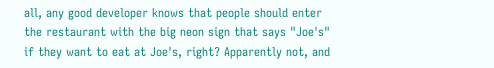all, any good developer knows that people should enter the restaurant with the big neon sign that says "Joe's" if they want to eat at Joe's, right? Apparently not, and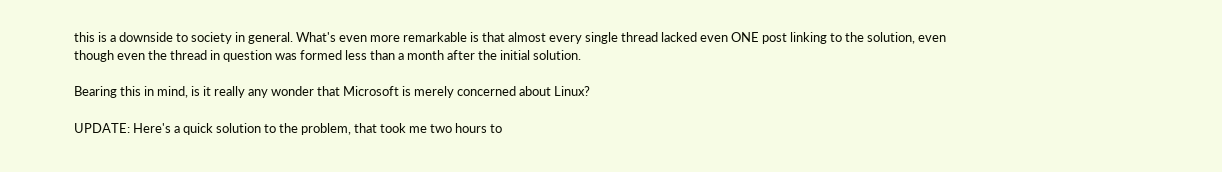this is a downside to society in general. What's even more remarkable is that almost every single thread lacked even ONE post linking to the solution, even though even the thread in question was formed less than a month after the initial solution.

Bearing this in mind, is it really any wonder that Microsoft is merely concerned about Linux?

UPDATE: Here's a quick solution to the problem, that took me two hours to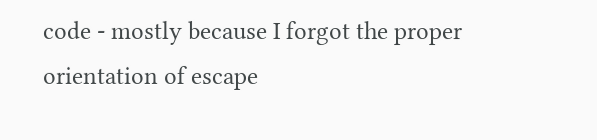code - mostly because I forgot the proper orientation of escape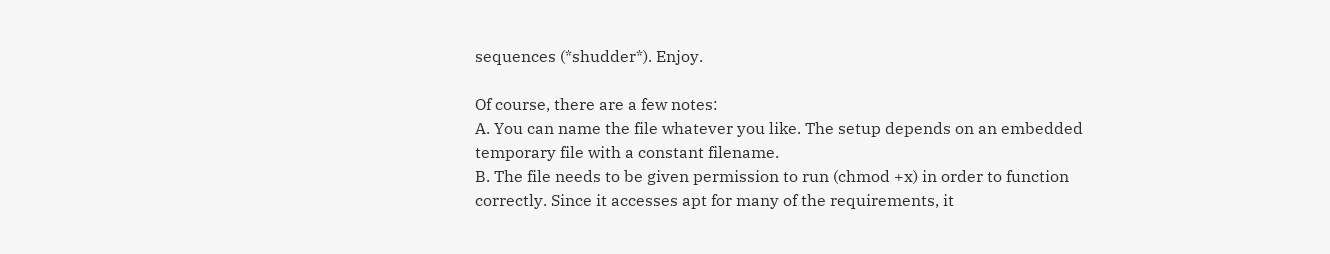sequences (*shudder*). Enjoy.

Of course, there are a few notes:
A. You can name the file whatever you like. The setup depends on an embedded temporary file with a constant filename.
B. The file needs to be given permission to run (chmod +x) in order to function correctly. Since it accesses apt for many of the requirements, it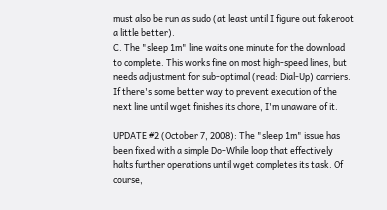must also be run as sudo (at least until I figure out fakeroot a little better).
C. The "sleep 1m" line waits one minute for the download to complete. This works fine on most high-speed lines, but needs adjustment for sub-optimal (read: Dial-Up) carriers. If there's some better way to prevent execution of the next line until wget finishes its chore, I'm unaware of it.

UPDATE #2 (October 7, 2008): The "sleep 1m" issue has been fixed with a simple Do-While loop that effectively halts further operations until wget completes its task. Of course,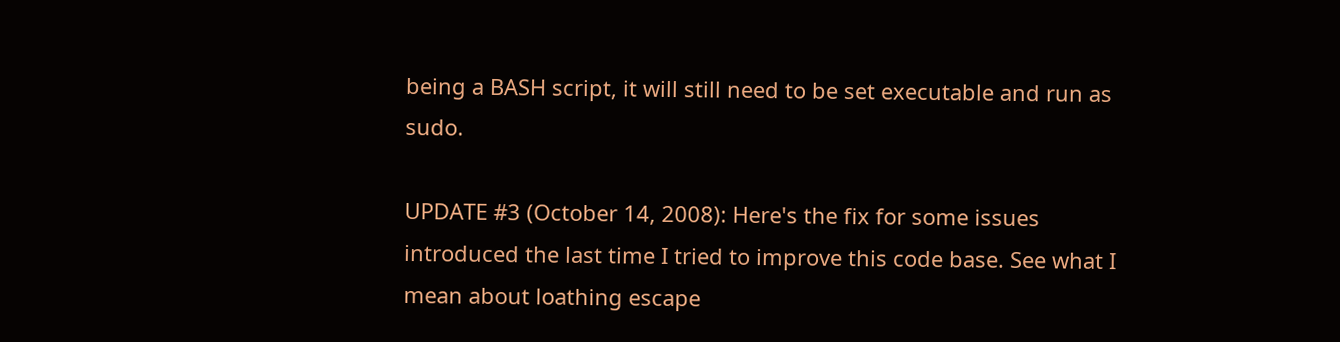being a BASH script, it will still need to be set executable and run as sudo.

UPDATE #3 (October 14, 2008): Here's the fix for some issues introduced the last time I tried to improve this code base. See what I mean about loathing escape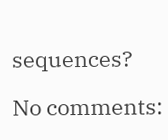sequences?

No comments: